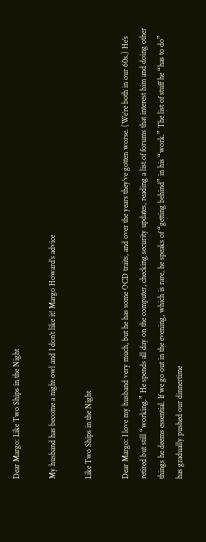Dear Margo: Like Two Ships in the Night

My husband has become a night owl and I don’t like it! Margo Howard’s advice

Like Two Ships in the Night

Dear Margo: I love my husband very much, but he has some OCD traits, and over the years they’ve gotten worse. (We’re both in our 60s.) He’s retired but still “working.” He spends all day on the computer, checking security updates, reading a list of forums that interest him and doing other things he deems essential. If we go out in the evening, which is rare, he speaks of “getting behind” in his “work.” The list of stuff he “has to do” has gradually pushed our dinnertime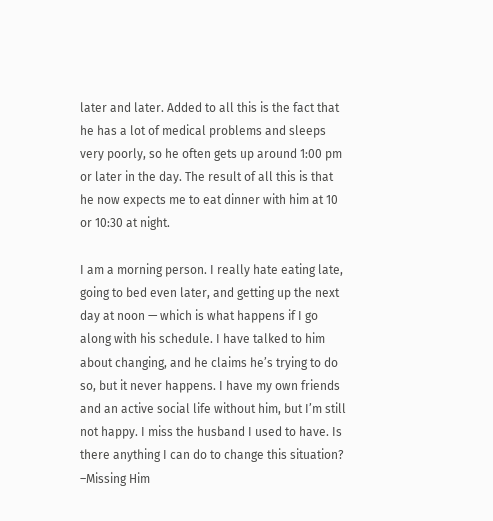later and later. Added to all this is the fact that he has a lot of medical problems and sleeps very poorly, so he often gets up around 1:00 pm or later in the day. The result of all this is that he now expects me to eat dinner with him at 10 or 10:30 at night.

I am a morning person. I really hate eating late, going to bed even later, and getting up the next day at noon — which is what happens if I go along with his schedule. I have talked to him about changing, and he claims he’s trying to do so, but it never happens. I have my own friends and an active social life without him, but I’m still not happy. I miss the husband I used to have. Is there anything I can do to change this situation? –Missing Him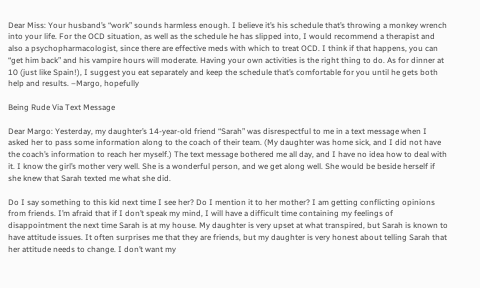Dear Miss: Your husband’s “work” sounds harmless enough. I believe it’s his schedule that’s throwing a monkey wrench into your life. For the OCD situation, as well as the schedule he has slipped into, I would recommend a therapist and also a psychopharmacologist, since there are effective meds with which to treat OCD. I think if that happens, you can “get him back” and his vampire hours will moderate. Having your own activities is the right thing to do. As for dinner at 10 (just like Spain!), I suggest you eat separately and keep the schedule that’s comfortable for you until he gets both help and results. –Margo, hopefully

Being Rude Via Text Message

Dear Margo: Yesterday, my daughter’s 14-year-old friend “Sarah” was disrespectful to me in a text message when I asked her to pass some information along to the coach of their team. (My daughter was home sick, and I did not have the coach’s information to reach her myself.) The text message bothered me all day, and I have no idea how to deal with it. I know the girl’s mother very well. She is a wonderful person, and we get along well. She would be beside herself if she knew that Sarah texted me what she did.

Do I say something to this kid next time I see her? Do I mention it to her mother? I am getting conflicting opinions from friends. I’m afraid that if I don’t speak my mind, I will have a difficult time containing my feelings of disappointment the next time Sarah is at my house. My daughter is very upset at what transpired, but Sarah is known to have attitude issues. It often surprises me that they are friends, but my daughter is very honest about telling Sarah that her attitude needs to change. I don’t want my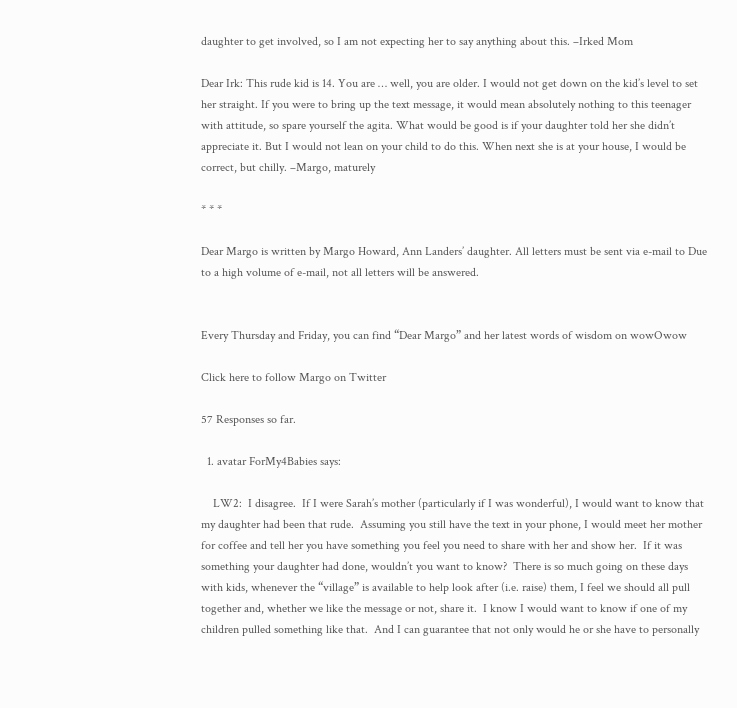daughter to get involved, so I am not expecting her to say anything about this. –Irked Mom

Dear Irk: This rude kid is 14. You are … well, you are older. I would not get down on the kid’s level to set her straight. If you were to bring up the text message, it would mean absolutely nothing to this teenager with attitude, so spare yourself the agita. What would be good is if your daughter told her she didn’t appreciate it. But I would not lean on your child to do this. When next she is at your house, I would be correct, but chilly. –Margo, maturely

* * *

Dear Margo is written by Margo Howard, Ann Landers’ daughter. All letters must be sent via e-mail to Due to a high volume of e-mail, not all letters will be answered.


Every Thursday and Friday, you can find “Dear Margo” and her latest words of wisdom on wowOwow

Click here to follow Margo on Twitter

57 Responses so far.

  1. avatar ForMy4Babies says:

    LW2:  I disagree.  If I were Sarah’s mother (particularly if I was wonderful), I would want to know that my daughter had been that rude.  Assuming you still have the text in your phone, I would meet her mother for coffee and tell her you have something you feel you need to share with her and show her.  If it was something your daughter had done, wouldn’t you want to know?  There is so much going on these days with kids, whenever the “village” is available to help look after (i.e. raise) them, I feel we should all pull together and, whether we like the message or not, share it.  I know I would want to know if one of my children pulled something like that.  And I can guarantee that not only would he or she have to personally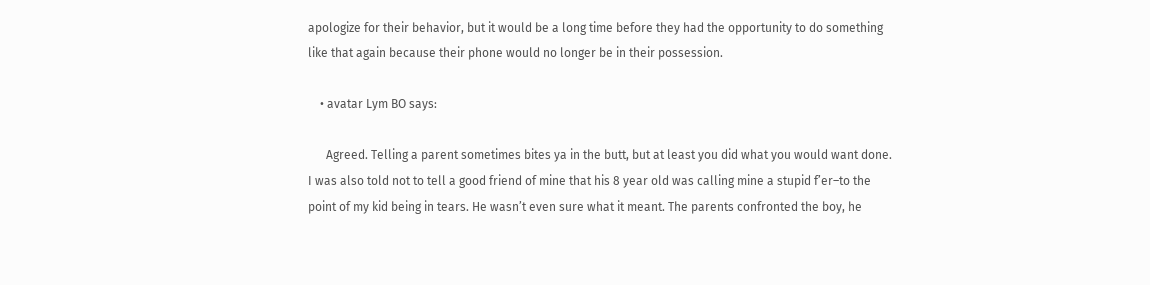apologize for their behavior, but it would be a long time before they had the opportunity to do something like that again because their phone would no longer be in their possession.

    • avatar Lym BO says:

      Agreed. Telling a parent sometimes bites ya in the butt, but at least you did what you would want done. I was also told not to tell a good friend of mine that his 8 year old was calling mine a stupid f’er–to the point of my kid being in tears. He wasn’t even sure what it meant. The parents confronted the boy, he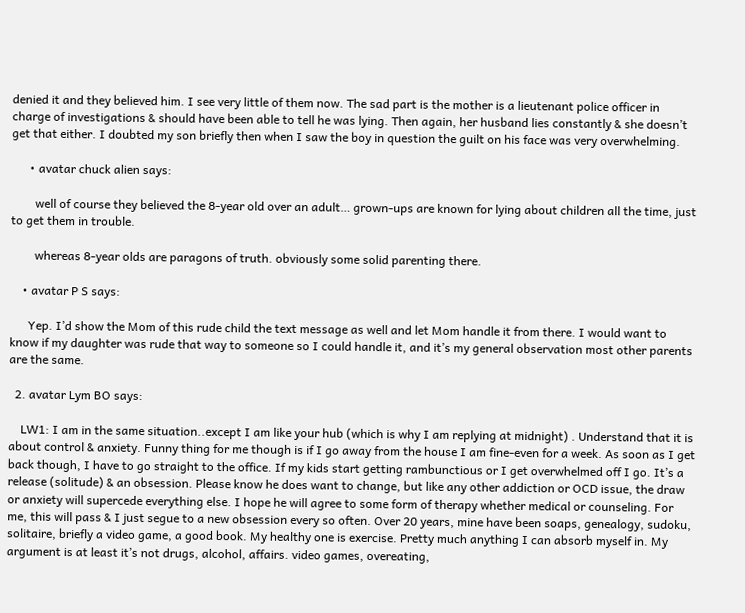denied it and they believed him. I see very little of them now. The sad part is the mother is a lieutenant police officer in charge of investigations & should have been able to tell he was lying. Then again, her husband lies constantly & she doesn’t get that either. I doubted my son briefly then when I saw the boy in question the guilt on his face was very overwhelming.

      • avatar chuck alien says:

        well of course they believed the 8-year old over an adult… grown-ups are known for lying about children all the time, just to get them in trouble.

        whereas 8-year olds are paragons of truth. obviously some solid parenting there.

    • avatar P S says:

      Yep. I’d show the Mom of this rude child the text message as well and let Mom handle it from there. I would want to know if my daughter was rude that way to someone so I could handle it, and it’s my general observation most other parents are the same.

  2. avatar Lym BO says:

    LW1: I am in the same situation..except I am like your hub (which is why I am replying at midnight) . Understand that it is about control & anxiety. Funny thing for me though is if I go away from the house I am fine-even for a week. As soon as I get back though, I have to go straight to the office. If my kids start getting rambunctious or I get overwhelmed off I go. It’s a release (solitude) & an obsession. Please know he does want to change, but like any other addiction or OCD issue, the draw or anxiety will supercede everything else. I hope he will agree to some form of therapy whether medical or counseling. For me, this will pass & I just segue to a new obsession every so often. Over 20 years, mine have been soaps, genealogy, sudoku, solitaire, briefly a video game, a good book. My healthy one is exercise. Pretty much anything I can absorb myself in. My argument is at least it’s not drugs, alcohol, affairs. video games, overeating,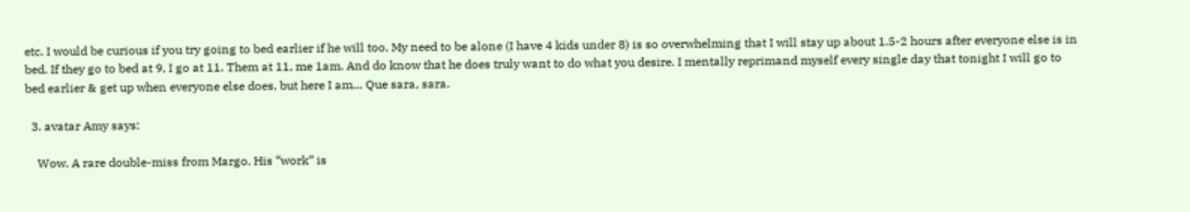etc. I would be curious if you try going to bed earlier if he will too. My need to be alone (I have 4 kids under 8) is so overwhelming that I will stay up about 1.5-2 hours after everyone else is in bed. If they go to bed at 9, I go at 11. Them at 11, me 1am. And do know that he does truly want to do what you desire. I mentally reprimand myself every single day that tonight I will go to bed earlier & get up when everyone else does, but here I am… Que sara, sara.

  3. avatar Amy says:

    Wow. A rare double-miss from Margo. His “work” is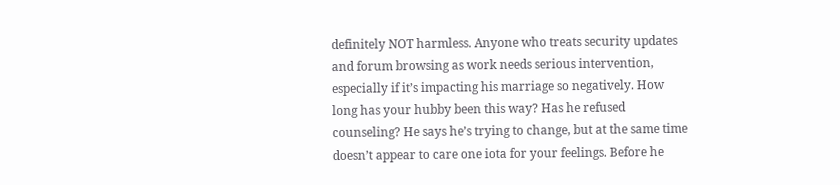definitely NOT harmless. Anyone who treats security updates and forum browsing as work needs serious intervention, especially if it’s impacting his marriage so negatively. How long has your hubby been this way? Has he refused counseling? He says he’s trying to change, but at the same time doesn’t appear to care one iota for your feelings. Before he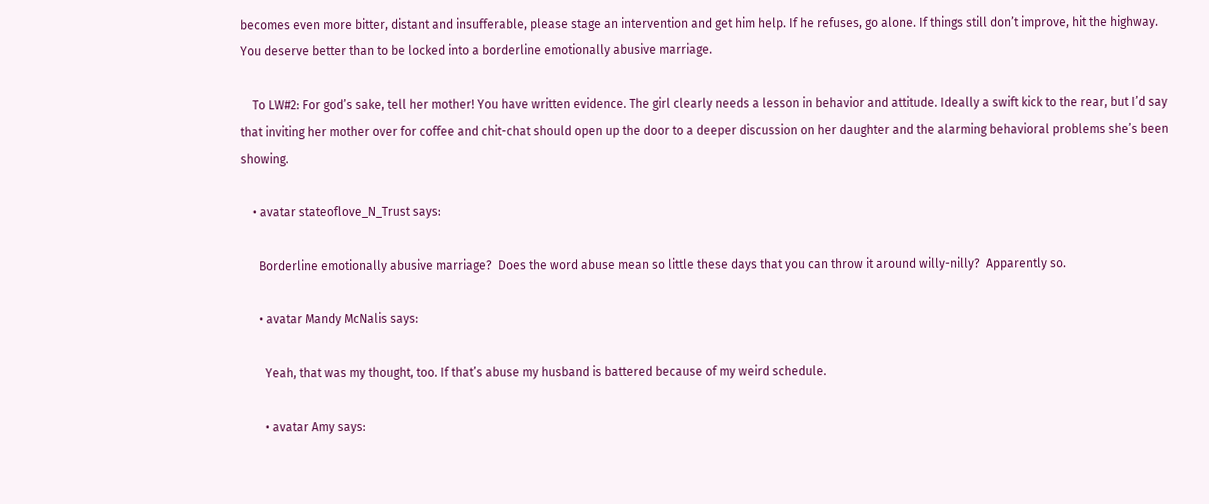becomes even more bitter, distant and insufferable, please stage an intervention and get him help. If he refuses, go alone. If things still don’t improve, hit the highway. You deserve better than to be locked into a borderline emotionally abusive marriage.

    To LW#2: For god’s sake, tell her mother! You have written evidence. The girl clearly needs a lesson in behavior and attitude. Ideally a swift kick to the rear, but I’d say that inviting her mother over for coffee and chit-chat should open up the door to a deeper discussion on her daughter and the alarming behavioral problems she’s been showing.

    • avatar stateoflove_N_Trust says:

      Borderline emotionally abusive marriage?  Does the word abuse mean so little these days that you can throw it around willy-nilly?  Apparently so.

      • avatar Mandy McNalis says:

        Yeah, that was my thought, too. If that’s abuse my husband is battered because of my weird schedule.

        • avatar Amy says: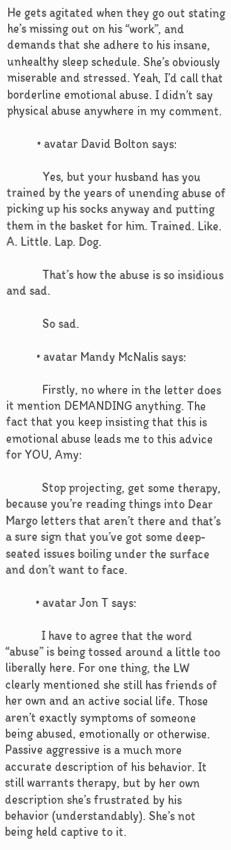He gets agitated when they go out stating he’s missing out on his “work”, and demands that she adhere to his insane, unhealthy sleep schedule. She’s obviously miserable and stressed. Yeah, I’d call that borderline emotional abuse. I didn’t say physical abuse anywhere in my comment.

          • avatar David Bolton says:

            Yes, but your husband has you trained by the years of unending abuse of picking up his socks anyway and putting them in the basket for him. Trained. Like. A. Little. Lap. Dog.

            That’s how the abuse is so insidious and sad.

            So sad.

          • avatar Mandy McNalis says:

            Firstly, no where in the letter does it mention DEMANDING anything. The fact that you keep insisting that this is emotional abuse leads me to this advice for YOU, Amy:

            Stop projecting, get some therapy, because you’re reading things into Dear Margo letters that aren’t there and that’s a sure sign that you’ve got some deep-seated issues boiling under the surface and don’t want to face.

          • avatar Jon T says:

            I have to agree that the word “abuse” is being tossed around a little too liberally here. For one thing, the LW clearly mentioned she still has friends of her own and an active social life. Those aren’t exactly symptoms of someone being abused, emotionally or otherwise. Passive aggressive is a much more accurate description of his behavior. It still warrants therapy, but by her own description she’s frustrated by his behavior (understandably). She’s not being held captive to it.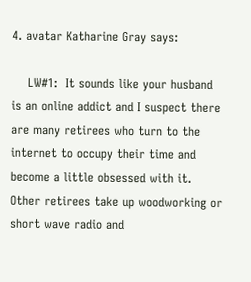4. avatar Katharine Gray says:

    LW#1:  It sounds like your husband is an online addict and I suspect there are many retirees who turn to the internet to occupy their time and become a little obsessed with it. Other retirees take up woodworking or short wave radio and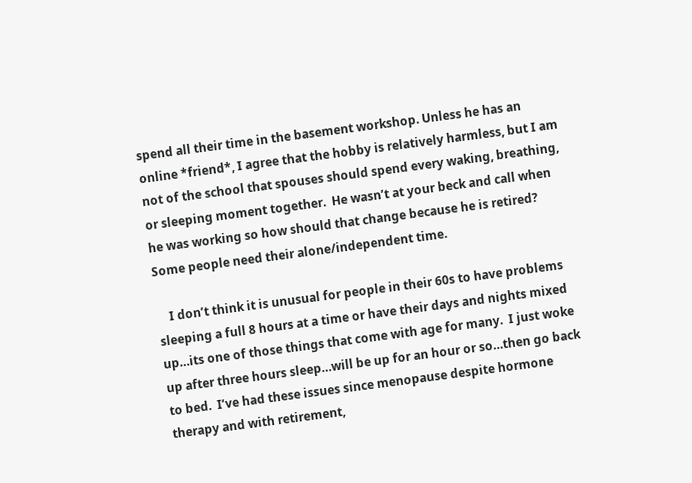spend all their time in the basement workshop. Unless he has an online *friend*, I agree that the hobby is relatively harmless, but I am not of the school that spouses should spend every waking, breathing, or sleeping moment together.  He wasn’t at your beck and call when he was working so how should that change because he is retired?  Some people need their alone/independent time.

    I don’t think it is unusual for people in their 60s to have problems sleeping a full 8 hours at a time or have their days and nights mixed up…its one of those things that come with age for many.  I just woke up after three hours sleep…will be up for an hour or so…then go back to bed.  I’ve had these issues since menopause despite hormone therapy and with retirement,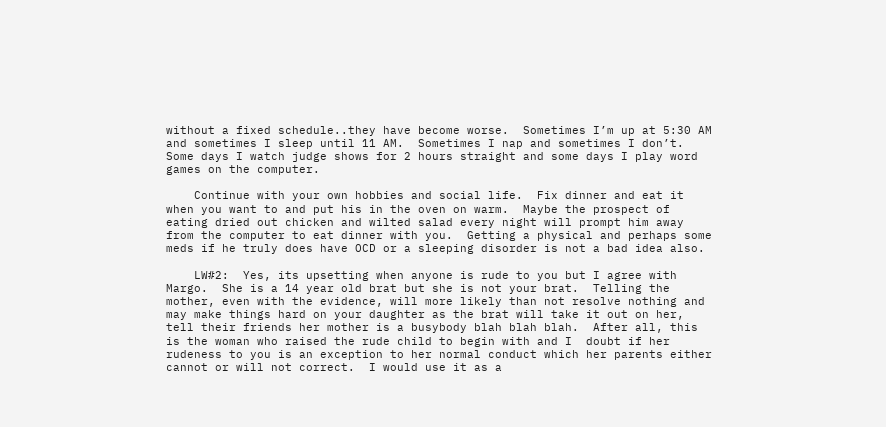without a fixed schedule..they have become worse.  Sometimes I’m up at 5:30 AM and sometimes I sleep until 11 AM.  Sometimes I nap and sometimes I don’t.  Some days I watch judge shows for 2 hours straight and some days I play word games on the computer.

    Continue with your own hobbies and social life.  Fix dinner and eat it when you want to and put his in the oven on warm.  Maybe the prospect of eating dried out chicken and wilted salad every night will prompt him away from the computer to eat dinner with you.  Getting a physical and perhaps some meds if he truly does have OCD or a sleeping disorder is not a bad idea also.

    LW#2:  Yes, its upsetting when anyone is rude to you but I agree with Margo.  She is a 14 year old brat but she is not your brat.  Telling the mother, even with the evidence, will more likely than not resolve nothing and may make things hard on your daughter as the brat will take it out on her, tell their friends her mother is a busybody blah blah blah.  After all, this is the woman who raised the rude child to begin with and I  doubt if her rudeness to you is an exception to her normal conduct which her parents either cannot or will not correct.  I would use it as a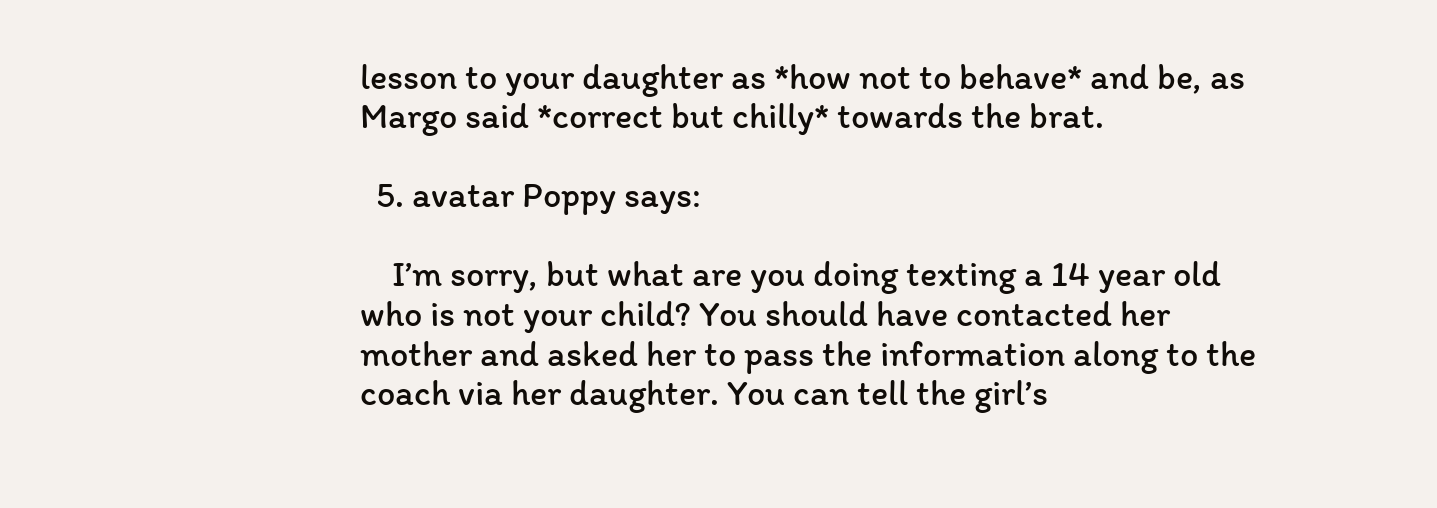lesson to your daughter as *how not to behave* and be, as Margo said *correct but chilly* towards the brat.

  5. avatar Poppy says:

    I’m sorry, but what are you doing texting a 14 year old who is not your child? You should have contacted her mother and asked her to pass the information along to the coach via her daughter. You can tell the girl’s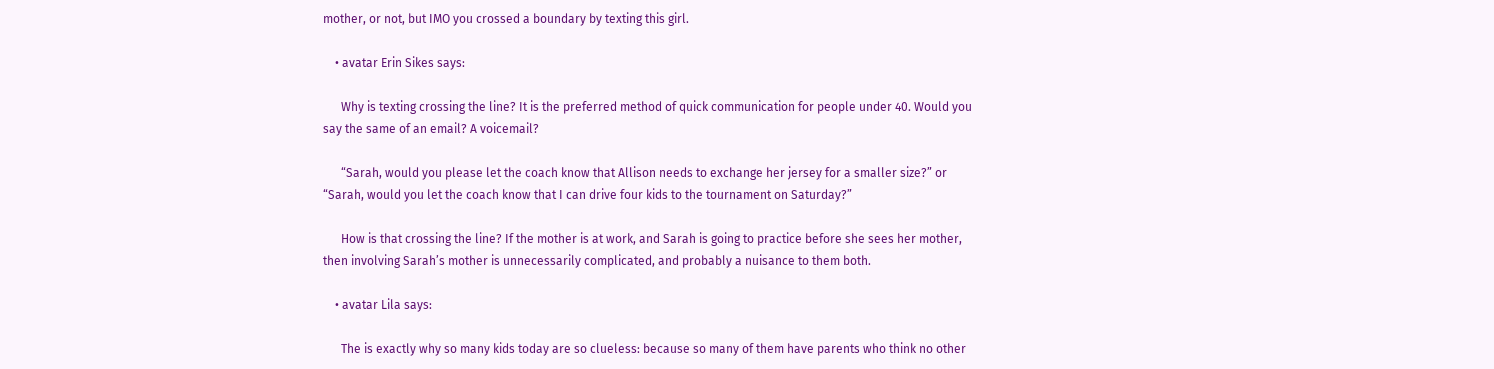mother, or not, but IMO you crossed a boundary by texting this girl.

    • avatar Erin Sikes says:

      Why is texting crossing the line? It is the preferred method of quick communication for people under 40. Would you say the same of an email? A voicemail?

      “Sarah, would you please let the coach know that Allison needs to exchange her jersey for a smaller size?” or “Sarah, would you let the coach know that I can drive four kids to the tournament on Saturday?”

      How is that crossing the line? If the mother is at work, and Sarah is going to practice before she sees her mother, then involving Sarah’s mother is unnecessarily complicated, and probably a nuisance to them both.

    • avatar Lila says:

      The is exactly why so many kids today are so clueless: because so many of them have parents who think no other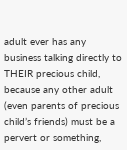adult ever has any business talking directly to THEIR precious child, because any other adult (even parents of precious child’s friends) must be a pervert or something,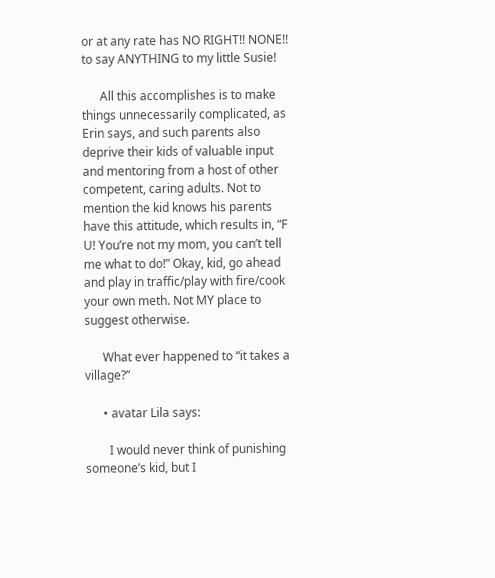or at any rate has NO RIGHT!! NONE!! to say ANYTHING to my little Susie!

      All this accomplishes is to make things unnecessarily complicated, as Erin says, and such parents also deprive their kids of valuable input and mentoring from a host of other competent, caring adults. Not to mention the kid knows his parents have this attitude, which results in, “F U! You’re not my mom, you can’t tell me what to do!” Okay, kid, go ahead and play in traffic/play with fire/cook your own meth. Not MY place to suggest otherwise.

      What ever happened to “it takes a village?”

      • avatar Lila says:

        I would never think of punishing someone’s kid, but I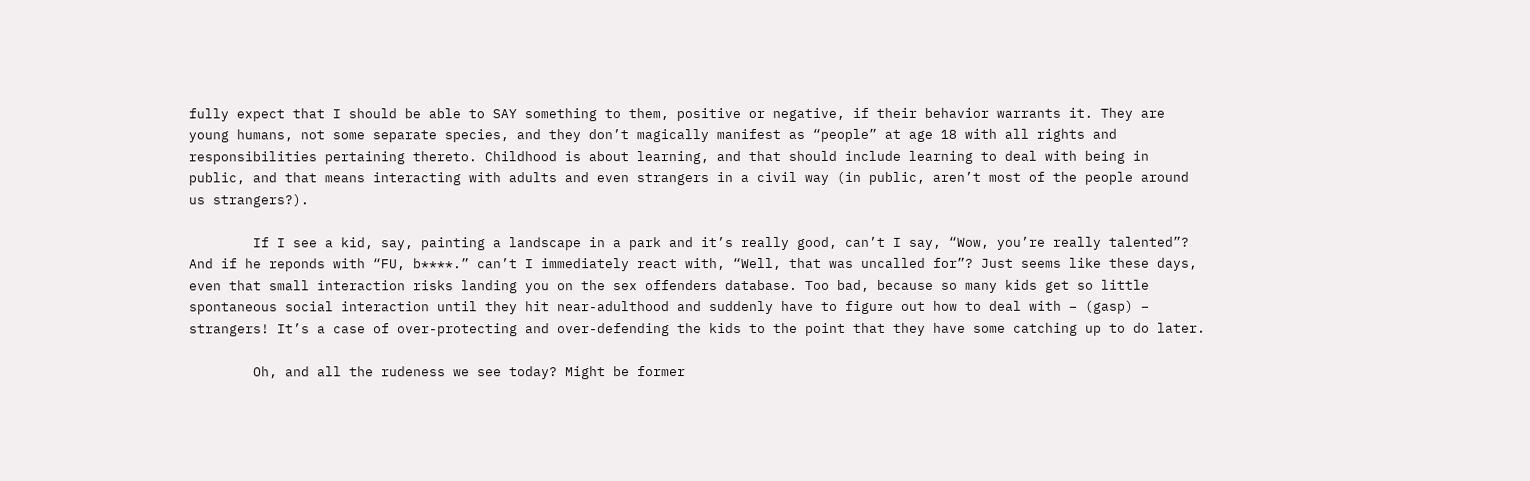fully expect that I should be able to SAY something to them, positive or negative, if their behavior warrants it. They are young humans, not some separate species, and they don’t magically manifest as “people” at age 18 with all rights and responsibilities pertaining thereto. Childhood is about learning, and that should include learning to deal with being in public, and that means interacting with adults and even strangers in a civil way (in public, aren’t most of the people around us strangers?).

        If I see a kid, say, painting a landscape in a park and it’s really good, can’t I say, “Wow, you’re really talented”? And if he reponds with “FU, b****.” can’t I immediately react with, “Well, that was uncalled for”? Just seems like these days, even that small interaction risks landing you on the sex offenders database. Too bad, because so many kids get so little spontaneous social interaction until they hit near-adulthood and suddenly have to figure out how to deal with – (gasp) – strangers! It’s a case of over-protecting and over-defending the kids to the point that they have some catching up to do later.

        Oh, and all the rudeness we see today? Might be former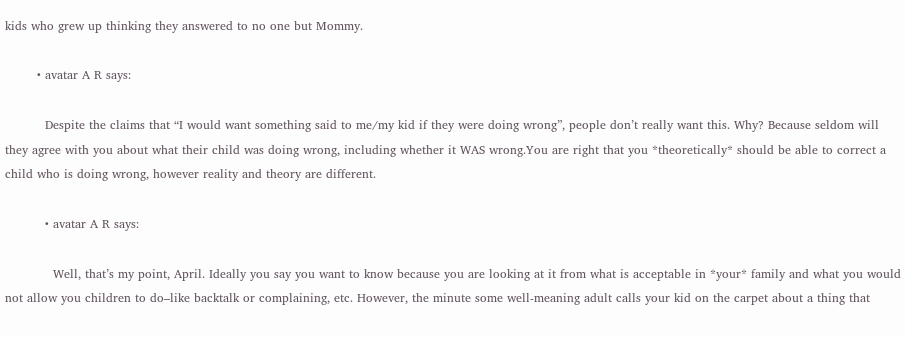kids who grew up thinking they answered to no one but Mommy.

        • avatar A R says:

          Despite the claims that “I would want something said to me/my kid if they were doing wrong”, people don’t really want this. Why? Because seldom will they agree with you about what their child was doing wrong, including whether it WAS wrong.You are right that you *theoretically* should be able to correct a child who is doing wrong, however reality and theory are different.

          • avatar A R says:

            Well, that’s my point, April. Ideally you say you want to know because you are looking at it from what is acceptable in *your* family and what you would not allow you children to do–like backtalk or complaining, etc. However, the minute some well-meaning adult calls your kid on the carpet about a thing that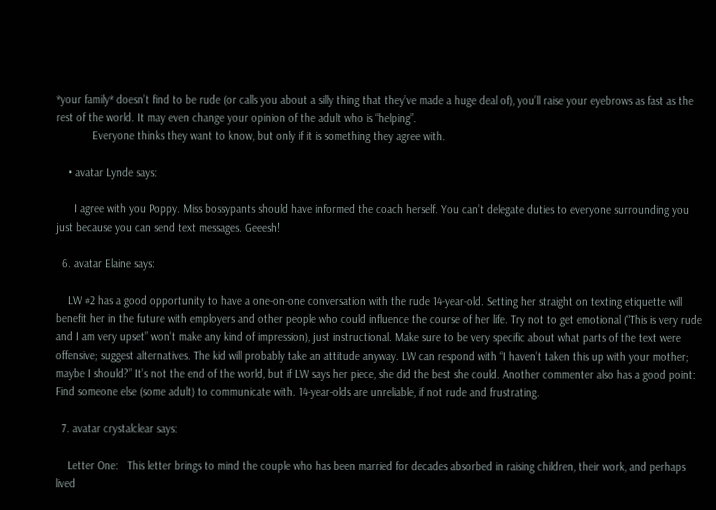*your family* doesn’t find to be rude (or calls you about a silly thing that they’ve made a huge deal of), you’ll raise your eyebrows as fast as the rest of the world. It may even change your opinion of the adult who is “helping”.
            Everyone thinks they want to know, but only if it is something they agree with.

    • avatar Lynde says:

      I agree with you Poppy. Miss bossypants should have informed the coach herself. You can’t delegate duties to everyone surrounding you just because you can send text messages. Geeesh!

  6. avatar Elaine says:

    LW #2 has a good opportunity to have a one-on-one conversation with the rude 14-year-old. Setting her straight on texting etiquette will benefit her in the future with employers and other people who could influence the course of her life. Try not to get emotional (“This is very rude and I am very upset” won’t make any kind of impression), just instructional. Make sure to be very specific about what parts of the text were offensive; suggest alternatives. The kid will probably take an attitude anyway. LW can respond with “I haven’t taken this up with your mother; maybe I should?” It’s not the end of the world, but if LW says her piece, she did the best she could. Another commenter also has a good point: Find someone else (some adult) to communicate with. 14-year-olds are unreliable, if not rude and frustrating.

  7. avatar crystalclear says:

    Letter One:   This letter brings to mind the couple who has been married for decades absorbed in raising children, their work, and perhaps lived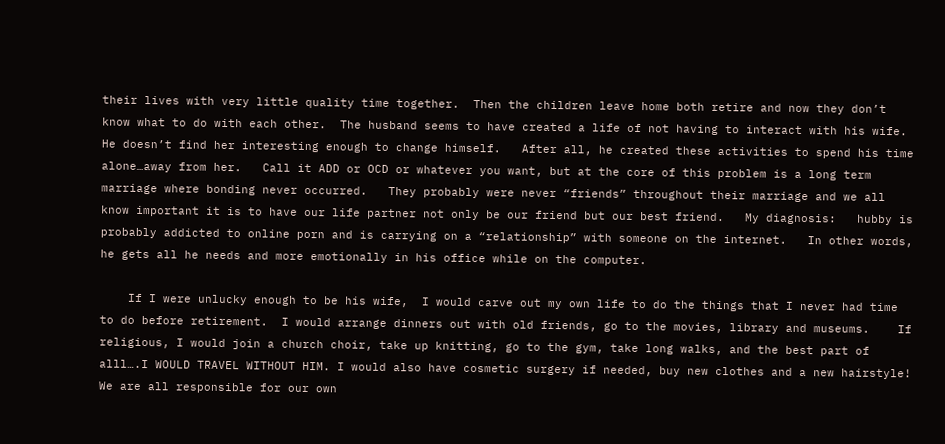their lives with very little quality time together.  Then the children leave home both retire and now they don’t know what to do with each other.  The husband seems to have created a life of not having to interact with his wife.   He doesn’t find her interesting enough to change himself.   After all, he created these activities to spend his time alone…away from her.   Call it ADD or OCD or whatever you want, but at the core of this problem is a long term marriage where bonding never occurred.   They probably were never “friends” throughout their marriage and we all know important it is to have our life partner not only be our friend but our best friend.   My diagnosis:   hubby is probably addicted to online porn and is carrying on a “relationship” with someone on the internet.   In other words, he gets all he needs and more emotionally in his office while on the computer.

    If I were unlucky enough to be his wife,  I would carve out my own life to do the things that I never had time to do before retirement.  I would arrange dinners out with old friends, go to the movies, library and museums.    If religious, I would join a church choir, take up knitting, go to the gym, take long walks, and the best part of alll….I WOULD TRAVEL WITHOUT HIM. I would also have cosmetic surgery if needed, buy new clothes and a new hairstyle!  We are all responsible for our own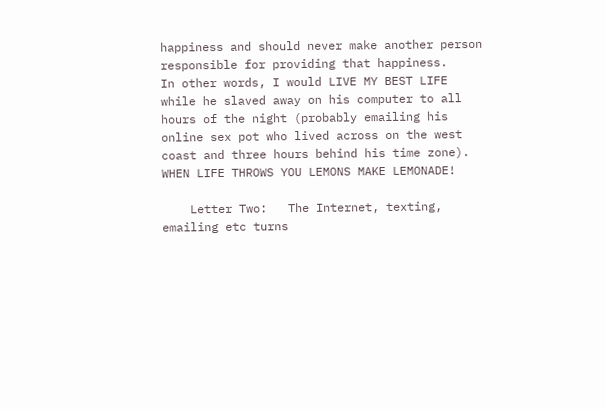happiness and should never make another person responsible for providing that happiness.    In other words, I would LIVE MY BEST LIFE while he slaved away on his computer to all hours of the night (probably emailing his online sex pot who lived across on the west coast and three hours behind his time zone).   WHEN LIFE THROWS YOU LEMONS MAKE LEMONADE!

    Letter Two:   The Internet, texting, emailing etc turns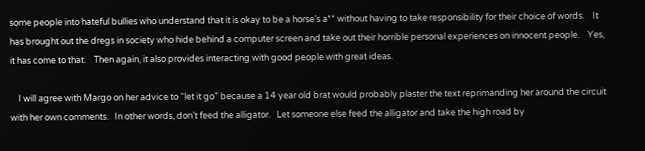some people into hateful bullies who understand that it is okay to be a horse’s a** without having to take responsibility for their choice of words.    It has brought out the dregs in society who hide behind a computer screen and take out their horrible personal experiences on innocent people.    Yes, it has come to that.    Then again, it also provides interacting with good people with great ideas.

    I will agree with Margo on her advice to “let it go” because a 14 year old brat would probably plaster the text reprimanding her around the circuit with her own comments.   In other words, don’t feed the alligator.   Let someone else feed the alligator and take the high road by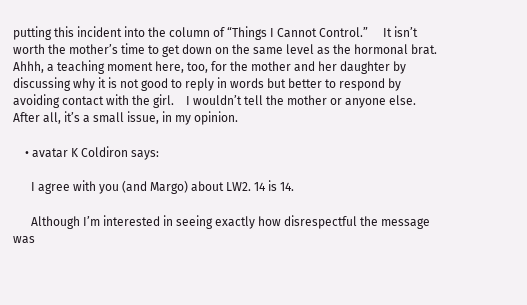putting this incident into the column of “Things I Cannot Control.”     It isn’t worth the mother’s time to get down on the same level as the hormonal brat.    Ahhh, a teaching moment here, too, for the mother and her daughter by discussing why it is not good to reply in words but better to respond by avoiding contact with the girl.    I wouldn’t tell the mother or anyone else.  After all, it’s a small issue, in my opinion.

    • avatar K Coldiron says:

      I agree with you (and Margo) about LW2. 14 is 14.

      Although I’m interested in seeing exactly how disrespectful the message was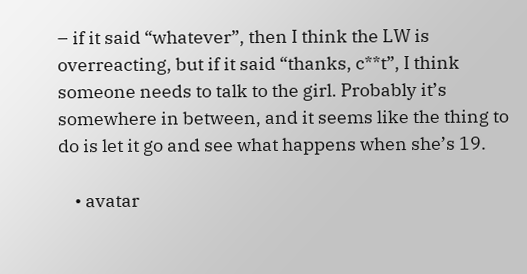– if it said “whatever”, then I think the LW is overreacting, but if it said “thanks, c**t”, I think someone needs to talk to the girl. Probably it’s somewhere in between, and it seems like the thing to do is let it go and see what happens when she’s 19.

    • avatar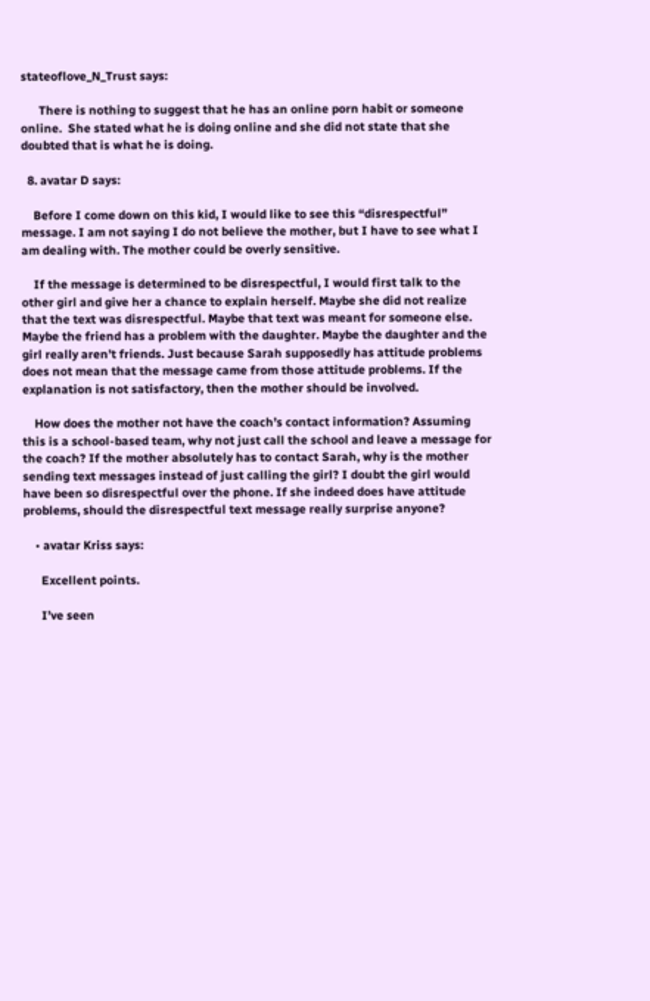stateoflove_N_Trust says:

      There is nothing to suggest that he has an online porn habit or someone online.  She stated what he is doing online and she did not state that she doubted that is what he is doing.

  8. avatar D says:

    Before I come down on this kid, I would like to see this “disrespectful” message. I am not saying I do not believe the mother, but I have to see what I am dealing with. The mother could be overly sensitive.

    If the message is determined to be disrespectful, I would first talk to the other girl and give her a chance to explain herself. Maybe she did not realize that the text was disrespectful. Maybe that text was meant for someone else. Maybe the friend has a problem with the daughter. Maybe the daughter and the girl really aren’t friends. Just because Sarah supposedly has attitude problems does not mean that the message came from those attitude problems. If the explanation is not satisfactory, then the mother should be involved.

    How does the mother not have the coach’s contact information? Assuming this is a school-based team, why not just call the school and leave a message for the coach? If the mother absolutely has to contact Sarah, why is the mother sending text messages instead of just calling the girl? I doubt the girl would have been so disrespectful over the phone. If she indeed does have attitude problems, should the disrespectful text message really surprise anyone?

    • avatar Kriss says:

      Excellent points.

      I’ve seen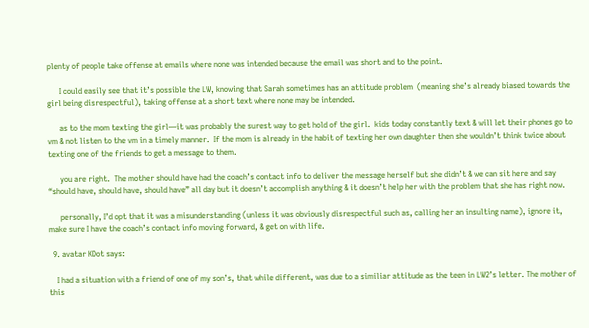plenty of people take offense at emails where none was intended because the email was short and to the point.

      I could easily see that it’s possible the LW, knowing that Sarah sometimes has an attitude problem  (meaning she’s already biased towards the girl being disrespectful), taking offense at a short text where none may be intended.

      as to the mom texting the girl—it was probably the surest way to get hold of the girl.  kids today constantly text & will let their phones go to vm & not listen to the vm in a timely manner.  If the mom is already in the habit of texting her own daughter then she wouldn’t think twice about texting one of the friends to get a message to them.

      you are right.  The mother should have had the coach’s contact info to deliver the message herself but she didn’t & we can sit here and say “should have, should have, should have” all day but it doesn’t accomplish anything & it doesn’t help her with the problem that she has right now.

      personally, I’d opt that it was a misunderstanding (unless it was obviously disrespectful such as, calling her an insulting name), ignore it, make sure I have the coach’s contact info moving forward, & get on with life.

  9. avatar KDot says:

    I had a situation with a friend of one of my son’s, that while different, was due to a similiar attitude as the teen in LW2’s letter. The mother of this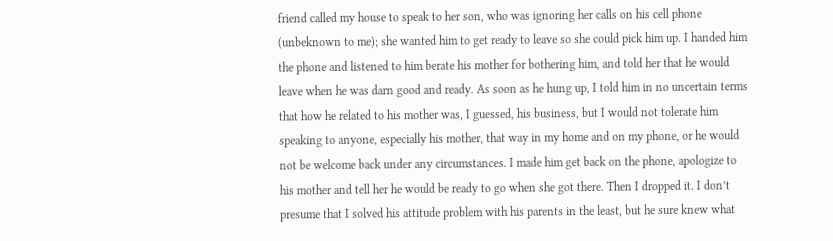friend called my house to speak to her son, who was ignoring her calls on his cell phone (unbeknown to me); she wanted him to get ready to leave so she could pick him up. I handed him the phone and listened to him berate his mother for bothering him, and told her that he would leave when he was darn good and ready. As soon as he hung up, I told him in no uncertain terms that how he related to his mother was, I guessed, his business, but I would not tolerate him speaking to anyone, especially his mother, that way in my home and on my phone, or he would not be welcome back under any circumstances. I made him get back on the phone, apologize to his mother and tell her he would be ready to go when she got there. Then I dropped it. I don’t presume that I solved his attitude problem with his parents in the least, but he sure knew what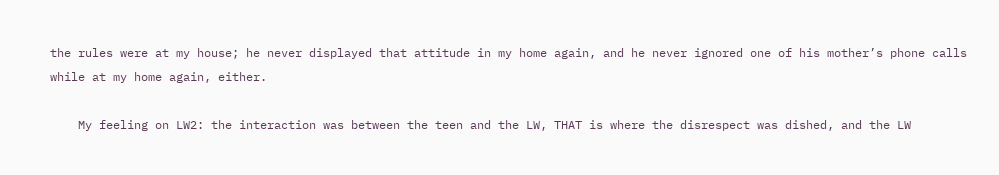the rules were at my house; he never displayed that attitude in my home again, and he never ignored one of his mother’s phone calls while at my home again, either.

    My feeling on LW2: the interaction was between the teen and the LW, THAT is where the disrespect was dished, and the LW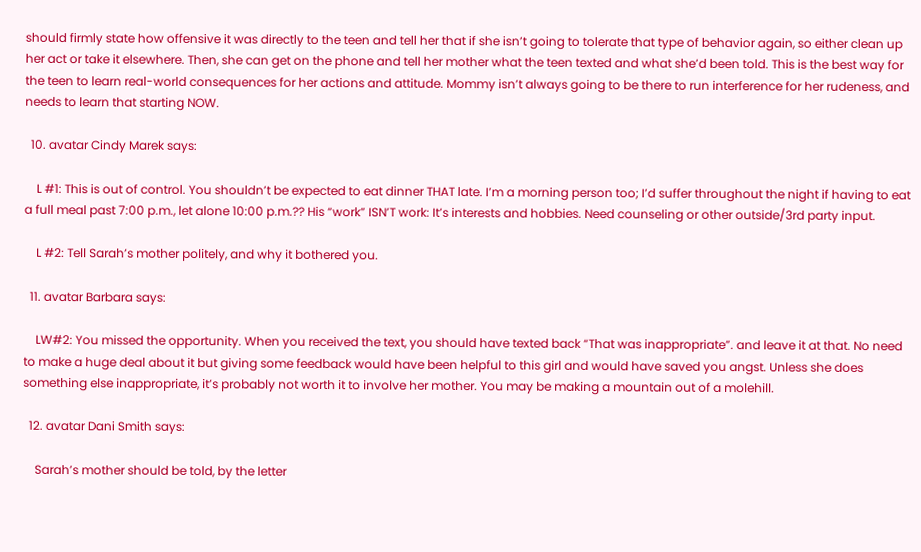should firmly state how offensive it was directly to the teen and tell her that if she isn’t going to tolerate that type of behavior again, so either clean up her act or take it elsewhere. Then, she can get on the phone and tell her mother what the teen texted and what she’d been told. This is the best way for the teen to learn real-world consequences for her actions and attitude. Mommy isn’t always going to be there to run interference for her rudeness, and needs to learn that starting NOW.

  10. avatar Cindy Marek says:

    L #1: This is out of control. You shouldn’t be expected to eat dinner THAT late. I’m a morning person too; I’d suffer throughout the night if having to eat a full meal past 7:00 p.m., let alone 10:00 p.m.?? His “work” ISN’T work: It’s interests and hobbies. Need counseling or other outside/3rd party input.

    L #2: Tell Sarah’s mother politely, and why it bothered you.

  11. avatar Barbara says:

    LW#2: You missed the opportunity. When you received the text, you should have texted back “That was inappropriate”. and leave it at that. No need to make a huge deal about it but giving some feedback would have been helpful to this girl and would have saved you angst. Unless she does something else inappropriate, it’s probably not worth it to involve her mother. You may be making a mountain out of a molehill.

  12. avatar Dani Smith says:

    Sarah’s mother should be told, by the letter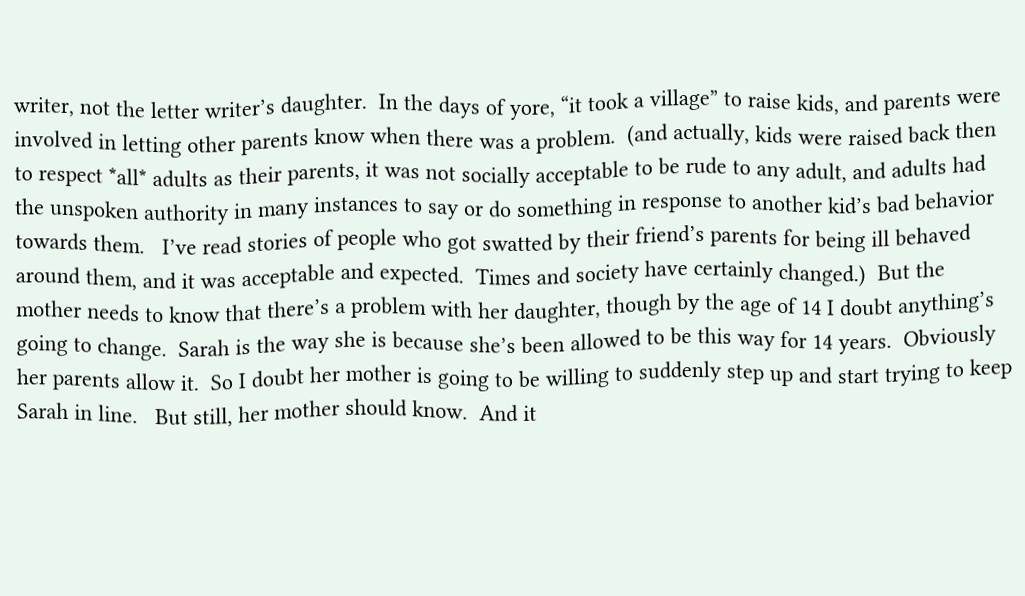writer, not the letter writer’s daughter.  In the days of yore, “it took a village” to raise kids, and parents were involved in letting other parents know when there was a problem.  (and actually, kids were raised back then to respect *all* adults as their parents, it was not socially acceptable to be rude to any adult, and adults had the unspoken authority in many instances to say or do something in response to another kid’s bad behavior towards them.   I’ve read stories of people who got swatted by their friend’s parents for being ill behaved around them, and it was acceptable and expected.  Times and society have certainly changed.)  But the mother needs to know that there’s a problem with her daughter, though by the age of 14 I doubt anything’s going to change.  Sarah is the way she is because she’s been allowed to be this way for 14 years.  Obviously her parents allow it.  So I doubt her mother is going to be willing to suddenly step up and start trying to keep Sarah in line.   But still, her mother should know.  And it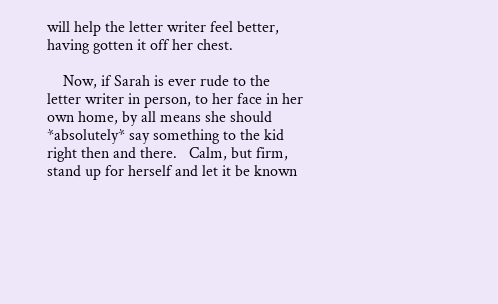will help the letter writer feel better, having gotten it off her chest.

    Now, if Sarah is ever rude to the letter writer in person, to her face in her own home, by all means she should *absolutely* say something to the kid right then and there.   Calm, but firm, stand up for herself and let it be known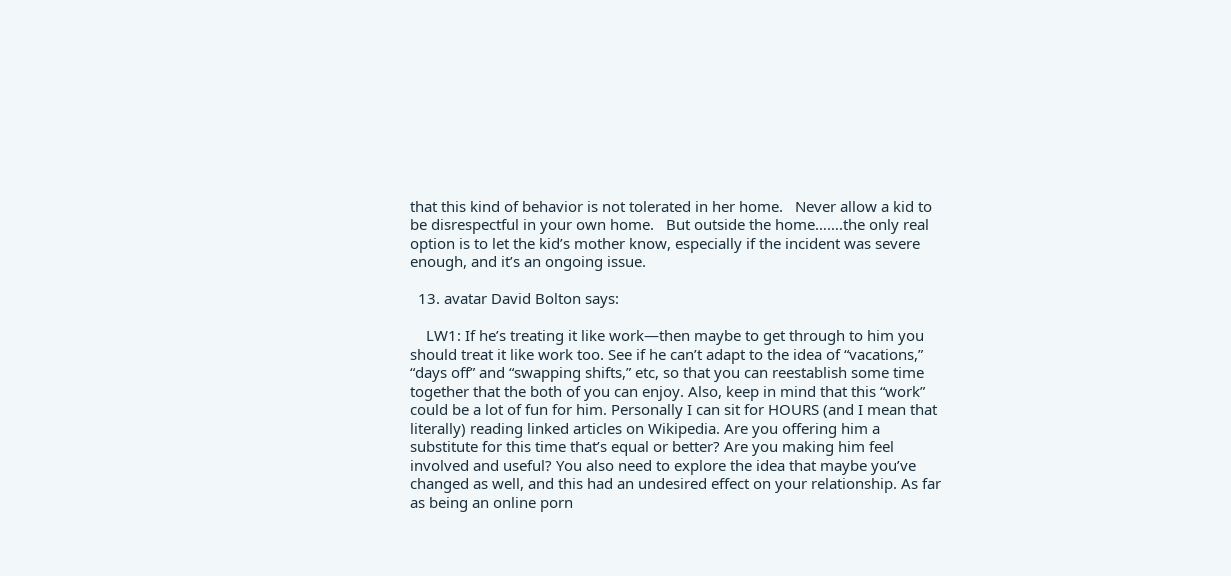that this kind of behavior is not tolerated in her home.   Never allow a kid to be disrespectful in your own home.   But outside the home…….the only real option is to let the kid’s mother know, especially if the incident was severe enough, and it’s an ongoing issue.

  13. avatar David Bolton says:

    LW1: If he’s treating it like work—then maybe to get through to him you should treat it like work too. See if he can’t adapt to the idea of “vacations,” “days off” and “swapping shifts,” etc, so that you can reestablish some time together that the both of you can enjoy. Also, keep in mind that this “work” could be a lot of fun for him. Personally I can sit for HOURS (and I mean that literally) reading linked articles on Wikipedia. Are you offering him a substitute for this time that’s equal or better? Are you making him feel involved and useful? You also need to explore the idea that maybe you’ve changed as well, and this had an undesired effect on your relationship. As far as being an online porn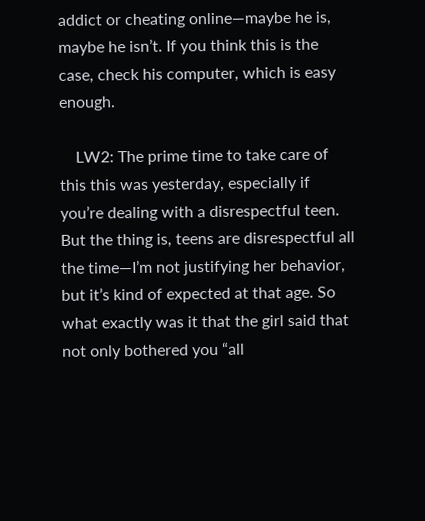addict or cheating online—maybe he is, maybe he isn’t. If you think this is the case, check his computer, which is easy enough.

    LW2: The prime time to take care of this this was yesterday, especially if you’re dealing with a disrespectful teen. But the thing is, teens are disrespectful all the time—I’m not justifying her behavior, but it’s kind of expected at that age. So what exactly was it that the girl said that not only bothered you “all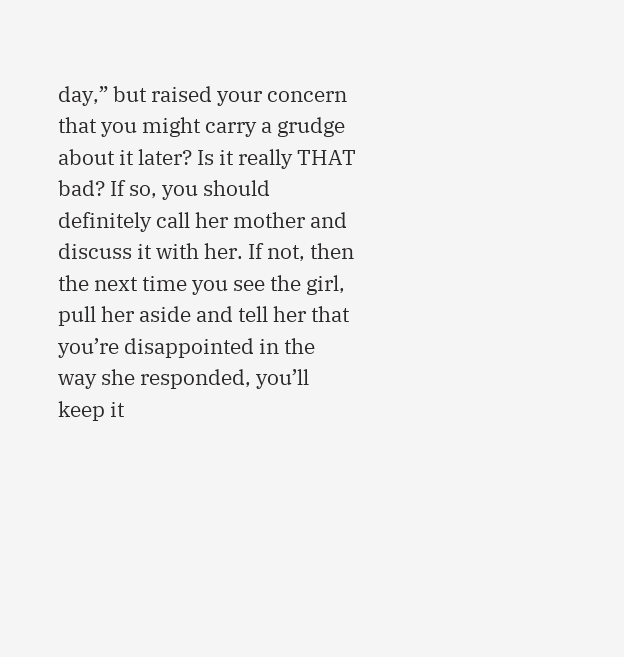day,” but raised your concern that you might carry a grudge about it later? Is it really THAT bad? If so, you should definitely call her mother and discuss it with her. If not, then the next time you see the girl, pull her aside and tell her that you’re disappointed in the way she responded, you’ll keep it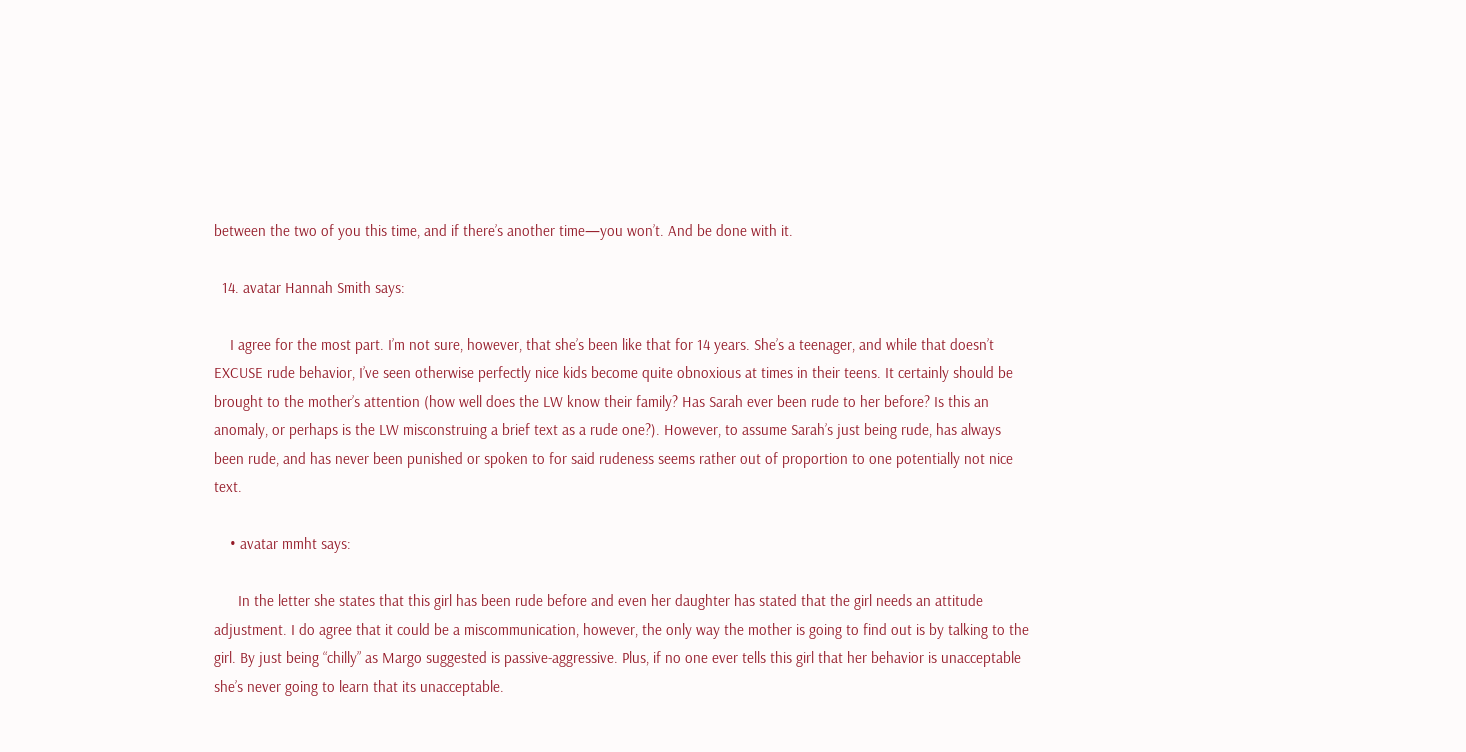between the two of you this time, and if there’s another time—you won’t. And be done with it.

  14. avatar Hannah Smith says:

    I agree for the most part. I’m not sure, however, that she’s been like that for 14 years. She’s a teenager, and while that doesn’t EXCUSE rude behavior, I’ve seen otherwise perfectly nice kids become quite obnoxious at times in their teens. It certainly should be brought to the mother’s attention (how well does the LW know their family? Has Sarah ever been rude to her before? Is this an anomaly, or perhaps is the LW misconstruing a brief text as a rude one?). However, to assume Sarah’s just being rude, has always been rude, and has never been punished or spoken to for said rudeness seems rather out of proportion to one potentially not nice text.

    • avatar mmht says:

      In the letter she states that this girl has been rude before and even her daughter has stated that the girl needs an attitude adjustment. I do agree that it could be a miscommunication, however, the only way the mother is going to find out is by talking to the girl. By just being “chilly” as Margo suggested is passive-aggressive. Plus, if no one ever tells this girl that her behavior is unacceptable she’s never going to learn that its unacceptable.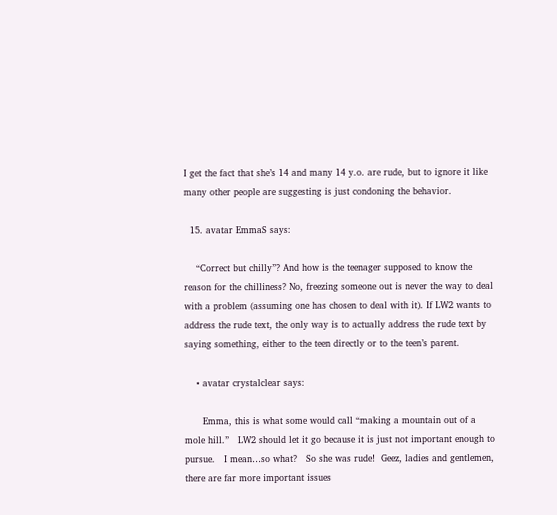I get the fact that she’s 14 and many 14 y.o. are rude, but to ignore it like many other people are suggesting is just condoning the behavior.

  15. avatar EmmaS says:

    “Correct but chilly”? And how is the teenager supposed to know the reason for the chilliness? No, freezing someone out is never the way to deal with a problem (assuming one has chosen to deal with it). If LW2 wants to address the rude text, the only way is to actually address the rude text by saying something, either to the teen directly or to the teen’s parent.

    • avatar crystalclear says:

      Emma, this is what some would call “making a mountain out of a mole hill.”   LW2 should let it go because it is just not important enough to pursue.   I mean…so what?   So she was rude!  Geez, ladies and gentlemen, there are far more important issues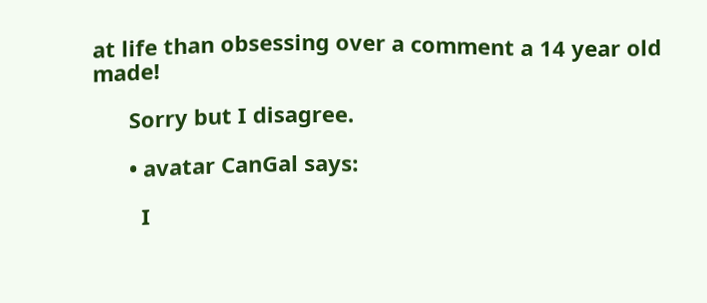at life than obsessing over a comment a 14 year old made!

      Sorry but I disagree.

      • avatar CanGal says:

        I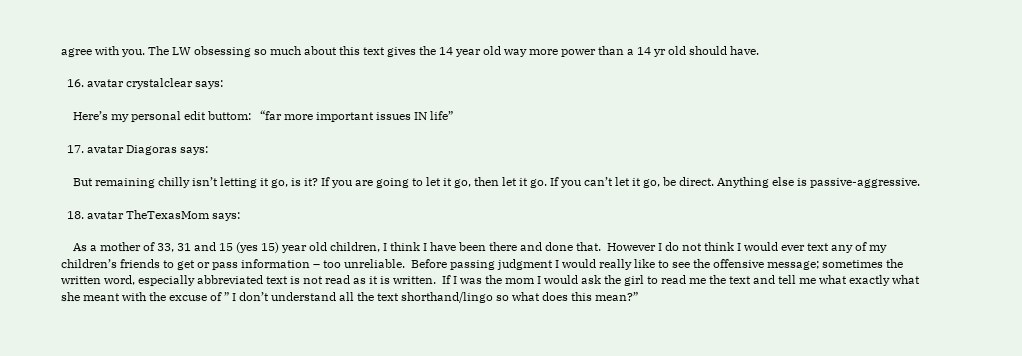agree with you. The LW obsessing so much about this text gives the 14 year old way more power than a 14 yr old should have.

  16. avatar crystalclear says:

    Here’s my personal edit buttom:   “far more important issues IN life”

  17. avatar Diagoras says:

    But remaining chilly isn’t letting it go, is it? If you are going to let it go, then let it go. If you can’t let it go, be direct. Anything else is passive-aggressive.

  18. avatar TheTexasMom says:

    As a mother of 33, 31 and 15 (yes 15) year old children, I think I have been there and done that.  However I do not think I would ever text any of my children’s friends to get or pass information – too unreliable.  Before passing judgment I would really like to see the offensive message; sometimes the written word, especially abbreviated text is not read as it is written.  If I was the mom I would ask the girl to read me the text and tell me what exactly what she meant with the excuse of ” I don’t understand all the text shorthand/lingo so what does this mean?”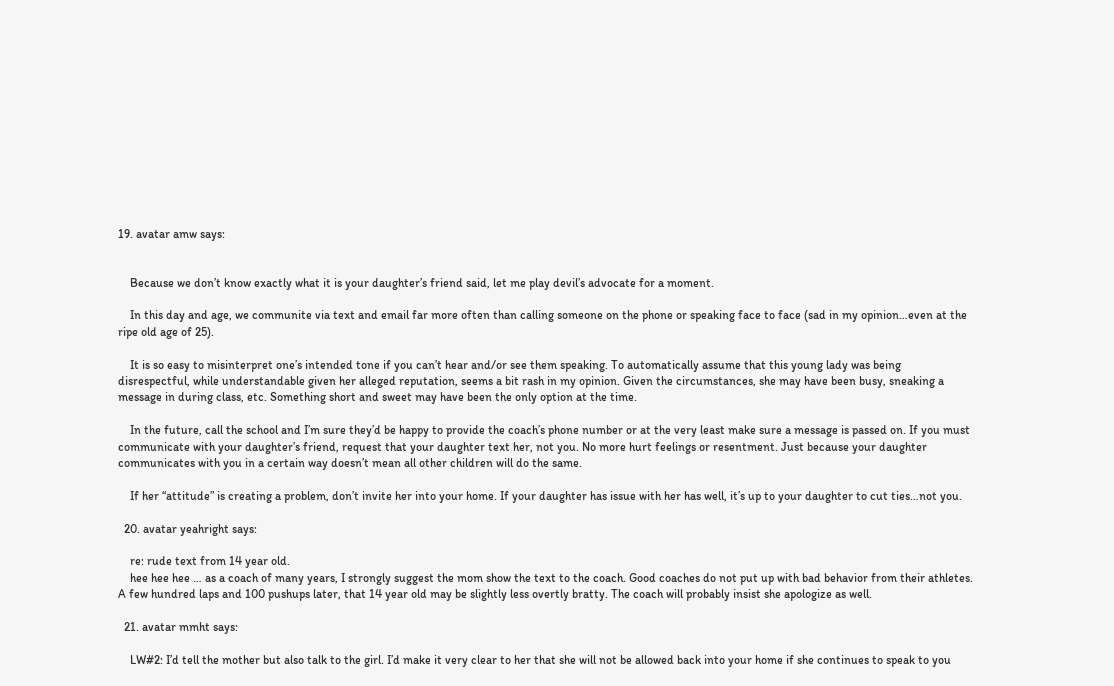19. avatar amw says:


    Because we don’t know exactly what it is your daughter’s friend said, let me play devil’s advocate for a moment.

    In this day and age, we communite via text and email far more often than calling someone on the phone or speaking face to face (sad in my opinion…even at the ripe old age of 25).

    It is so easy to misinterpret one’s intended tone if you can’t hear and/or see them speaking. To automatically assume that this young lady was being disrespectful, while understandable given her alleged reputation, seems a bit rash in my opinion. Given the circumstances, she may have been busy, sneaking a message in during class, etc. Something short and sweet may have been the only option at the time.

    In the future, call the school and I’m sure they’d be happy to provide the coach’s phone number or at the very least make sure a message is passed on. If you must communicate with your daughter’s friend, request that your daughter text her, not you. No more hurt feelings or resentment. Just because your daughter communicates with you in a certain way doesn’t mean all other children will do the same.

    If her “attitude” is creating a problem, don’t invite her into your home. If your daughter has issue with her has well, it’s up to your daughter to cut ties…not you.

  20. avatar yeahright says:

    re: rude text from 14 year old.
    hee hee hee … as a coach of many years, I strongly suggest the mom show the text to the coach. Good coaches do not put up with bad behavior from their athletes. A few hundred laps and 100 pushups later, that 14 year old may be slightly less overtly bratty. The coach will probably insist she apologize as well.

  21. avatar mmht says:

    LW#2: I’d tell the mother but also talk to the girl. I’d make it very clear to her that she will not be allowed back into your home if she continues to speak to you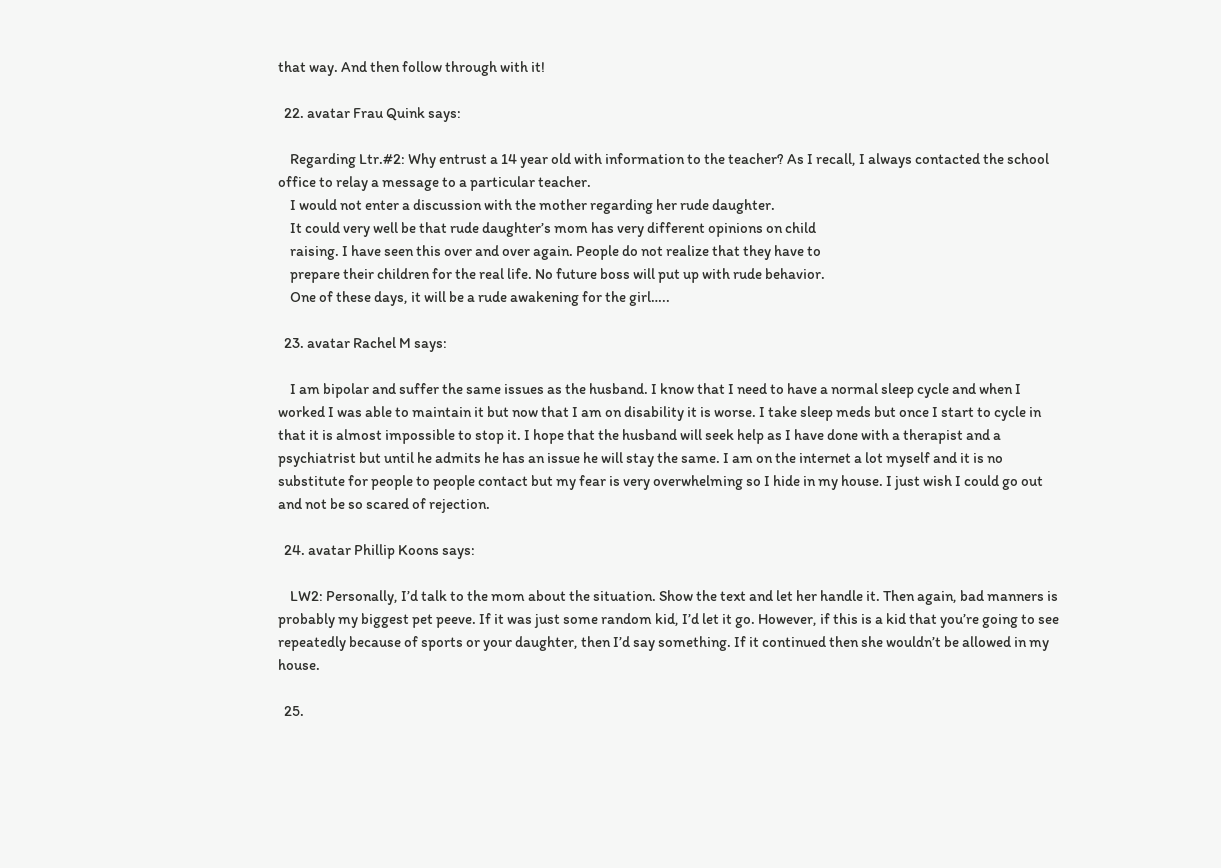that way. And then follow through with it!

  22. avatar Frau Quink says:

    Regarding Ltr.#2: Why entrust a 14 year old with information to the teacher? As I recall, I always contacted the school office to relay a message to a particular teacher.
    I would not enter a discussion with the mother regarding her rude daughter.
    It could very well be that rude daughter’s mom has very different opinions on child
    raising. I have seen this over and over again. People do not realize that they have to
    prepare their children for the real life. No future boss will put up with rude behavior.
    One of these days, it will be a rude awakening for the girl…..

  23. avatar Rachel M says:

    I am bipolar and suffer the same issues as the husband. I know that I need to have a normal sleep cycle and when I worked I was able to maintain it but now that I am on disability it is worse. I take sleep meds but once I start to cycle in that it is almost impossible to stop it. I hope that the husband will seek help as I have done with a therapist and a psychiatrist but until he admits he has an issue he will stay the same. I am on the internet a lot myself and it is no substitute for people to people contact but my fear is very overwhelming so I hide in my house. I just wish I could go out and not be so scared of rejection.

  24. avatar Phillip Koons says:

    LW2: Personally, I’d talk to the mom about the situation. Show the text and let her handle it. Then again, bad manners is probably my biggest pet peeve. If it was just some random kid, I’d let it go. However, if this is a kid that you’re going to see repeatedly because of sports or your daughter, then I’d say something. If it continued then she wouldn’t be allowed in my house.

  25.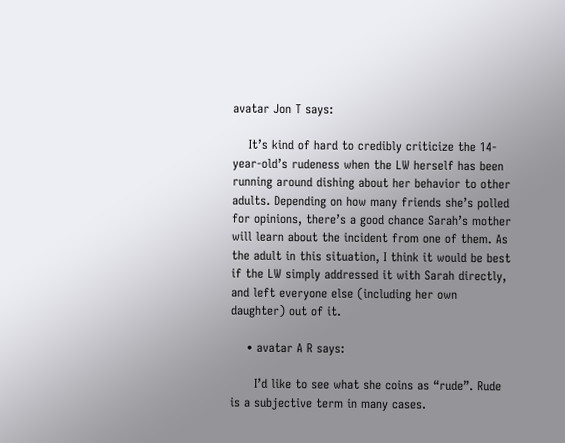avatar Jon T says:

    It’s kind of hard to credibly criticize the 14-year-old’s rudeness when the LW herself has been running around dishing about her behavior to other adults. Depending on how many friends she’s polled for opinions, there’s a good chance Sarah’s mother will learn about the incident from one of them. As the adult in this situation, I think it would be best if the LW simply addressed it with Sarah directly, and left everyone else (including her own daughter) out of it.

    • avatar A R says:

      I’d like to see what she coins as “rude”. Rude is a subjective term in many cases.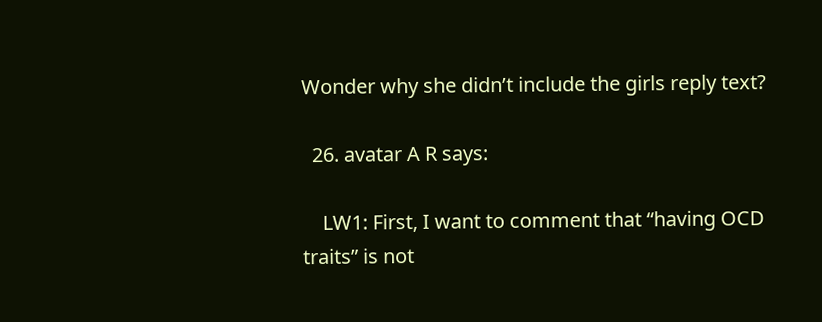Wonder why she didn’t include the girls reply text?

  26. avatar A R says:

    LW1: First, I want to comment that “having OCD traits” is not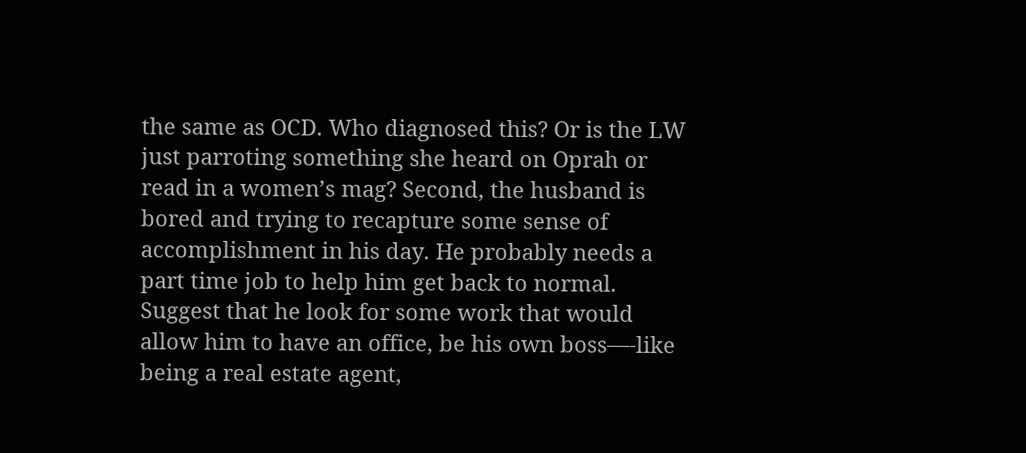the same as OCD. Who diagnosed this? Or is the LW just parroting something she heard on Oprah or read in a women’s mag? Second, the husband is bored and trying to recapture some sense of accomplishment in his day. He probably needs a part time job to help him get back to normal. Suggest that he look for some work that would allow him to have an office, be his own boss—-like being a real estate agent,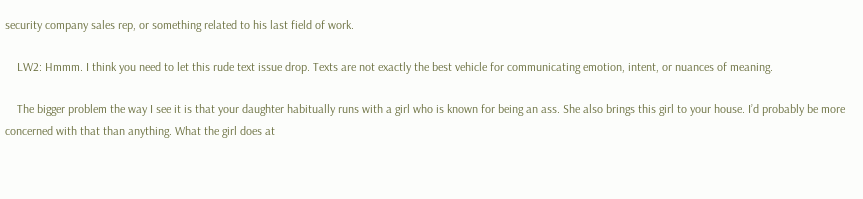security company sales rep, or something related to his last field of work.

    LW2: Hmmm. I think you need to let this rude text issue drop. Texts are not exactly the best vehicle for communicating emotion, intent, or nuances of meaning.

    The bigger problem the way I see it is that your daughter habitually runs with a girl who is known for being an ass. She also brings this girl to your house. I’d probably be more concerned with that than anything. What the girl does at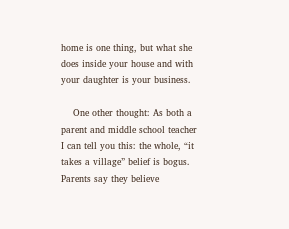home is one thing, but what she does inside your house and with your daughter is your business.

    One other thought: As both a parent and middle school teacher I can tell you this: the whole, “it takes a village” belief is bogus. Parents say they believe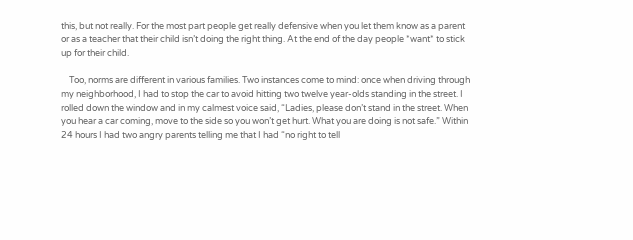this, but not really. For the most part people get really defensive when you let them know as a parent or as a teacher that their child isn’t doing the right thing. At the end of the day people *want* to stick up for their child.

    Too, norms are different in various families. Two instances come to mind: once when driving through my neighborhood, I had to stop the car to avoid hitting two twelve year-olds standing in the street. I rolled down the window and in my calmest voice said, “Ladies, please don’t stand in the street. When you hear a car coming, move to the side so you won’t get hurt. What you are doing is not safe.” Within 24 hours I had two angry parents telling me that I had “no right to tell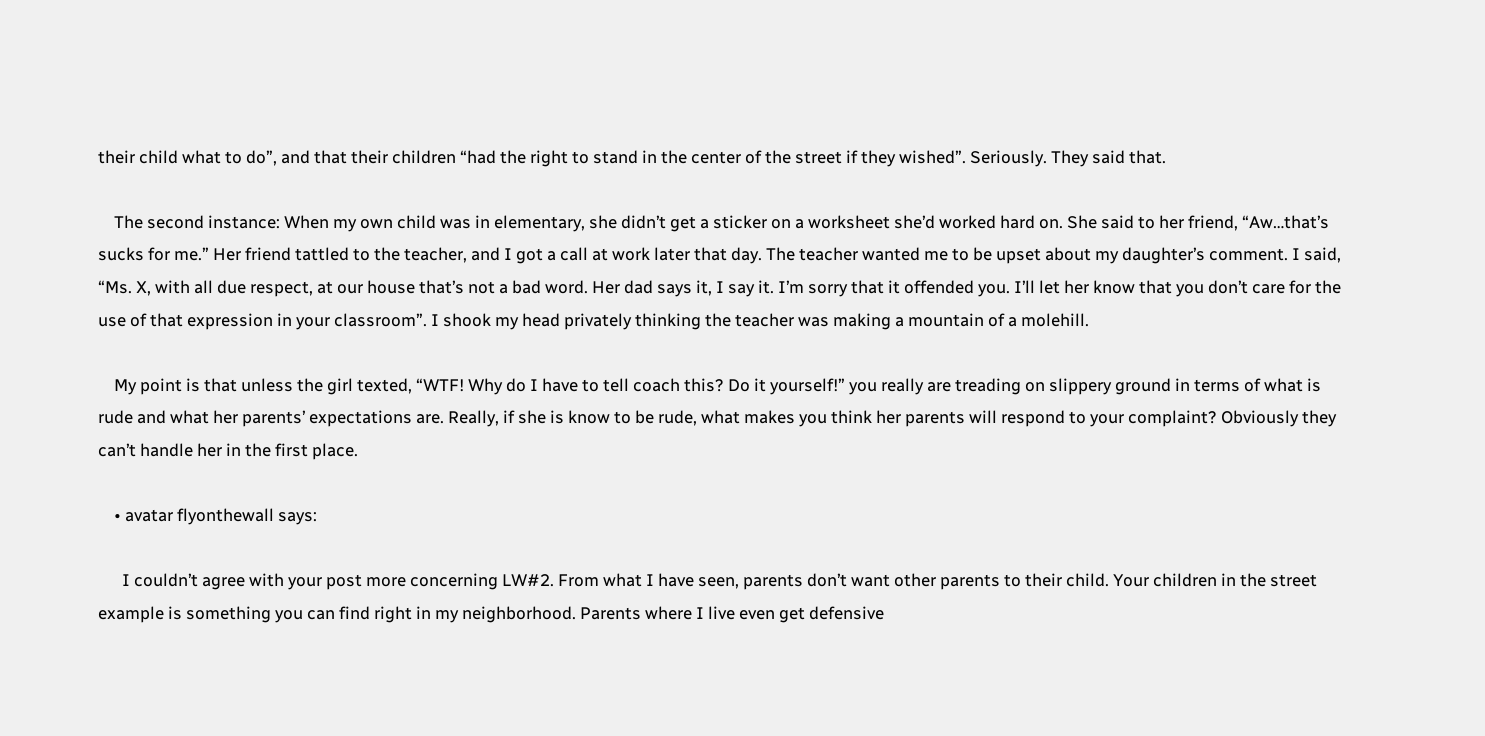their child what to do”, and that their children “had the right to stand in the center of the street if they wished”. Seriously. They said that.

    The second instance: When my own child was in elementary, she didn’t get a sticker on a worksheet she’d worked hard on. She said to her friend, “Aw…that’s sucks for me.” Her friend tattled to the teacher, and I got a call at work later that day. The teacher wanted me to be upset about my daughter’s comment. I said, “Ms. X, with all due respect, at our house that’s not a bad word. Her dad says it, I say it. I’m sorry that it offended you. I’ll let her know that you don’t care for the use of that expression in your classroom”. I shook my head privately thinking the teacher was making a mountain of a molehill.

    My point is that unless the girl texted, “WTF! Why do I have to tell coach this? Do it yourself!” you really are treading on slippery ground in terms of what is rude and what her parents’ expectations are. Really, if she is know to be rude, what makes you think her parents will respond to your complaint? Obviously they can’t handle her in the first place.

    • avatar flyonthewall says:

      I couldn’t agree with your post more concerning LW#2. From what I have seen, parents don’t want other parents to their child. Your children in the street example is something you can find right in my neighborhood. Parents where I live even get defensive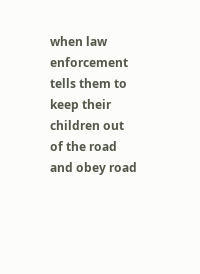when law enforcement tells them to keep their children out of the road and obey road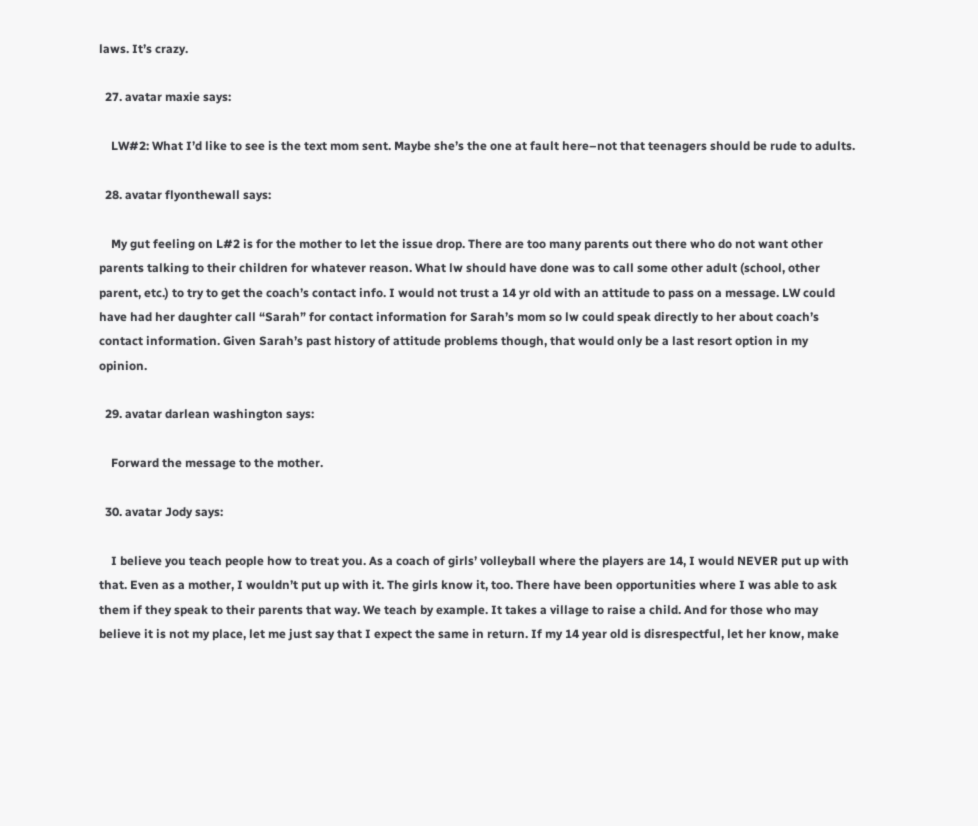laws. It’s crazy.

  27. avatar maxie says:

    LW#2: What I’d like to see is the text mom sent. Maybe she’s the one at fault here–not that teenagers should be rude to adults.

  28. avatar flyonthewall says:

    My gut feeling on L#2 is for the mother to let the issue drop. There are too many parents out there who do not want other parents talking to their children for whatever reason. What lw should have done was to call some other adult (school, other parent, etc.) to try to get the coach’s contact info. I would not trust a 14 yr old with an attitude to pass on a message. LW could have had her daughter call “Sarah” for contact information for Sarah’s mom so lw could speak directly to her about coach’s contact information. Given Sarah’s past history of attitude problems though, that would only be a last resort option in my opinion.

  29. avatar darlean washington says:

    Forward the message to the mother.

  30. avatar Jody says:

    I believe you teach people how to treat you. As a coach of girls’ volleyball where the players are 14, I would NEVER put up with that. Even as a mother, I wouldn’t put up with it. The girls know it, too. There have been opportunities where I was able to ask them if they speak to their parents that way. We teach by example. It takes a village to raise a child. And for those who may believe it is not my place, let me just say that I expect the same in return. If my 14 year old is disrespectful, let her know, make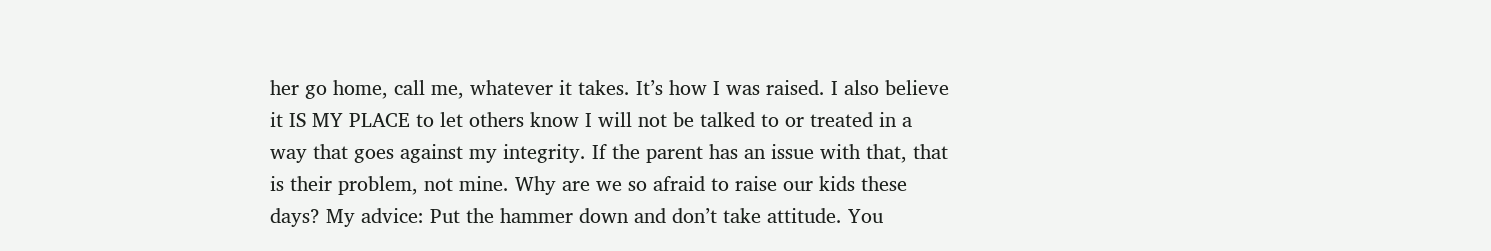her go home, call me, whatever it takes. It’s how I was raised. I also believe it IS MY PLACE to let others know I will not be talked to or treated in a way that goes against my integrity. If the parent has an issue with that, that is their problem, not mine. Why are we so afraid to raise our kids these days? My advice: Put the hammer down and don’t take attitude. You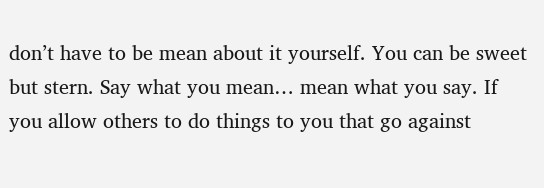don’t have to be mean about it yourself. You can be sweet but stern. Say what you mean… mean what you say. If you allow others to do things to you that go against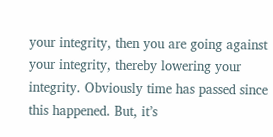your integrity, then you are going against your integrity, thereby lowering your integrity. Obviously time has passed since this happened. But, it’s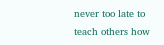never too late to teach others how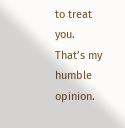to treat you. That’s my humble opinion.